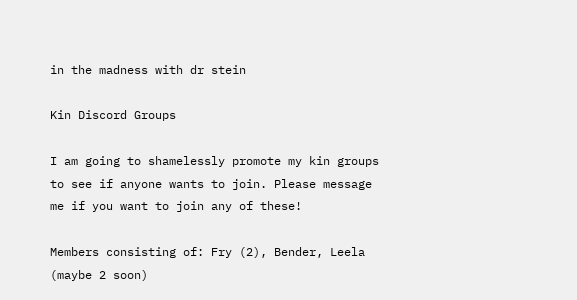in the madness with dr stein

Kin Discord Groups

I am going to shamelessly promote my kin groups to see if anyone wants to join. Please message me if you want to join any of these!

Members consisting of: Fry (2), Bender, Leela (maybe 2 soon)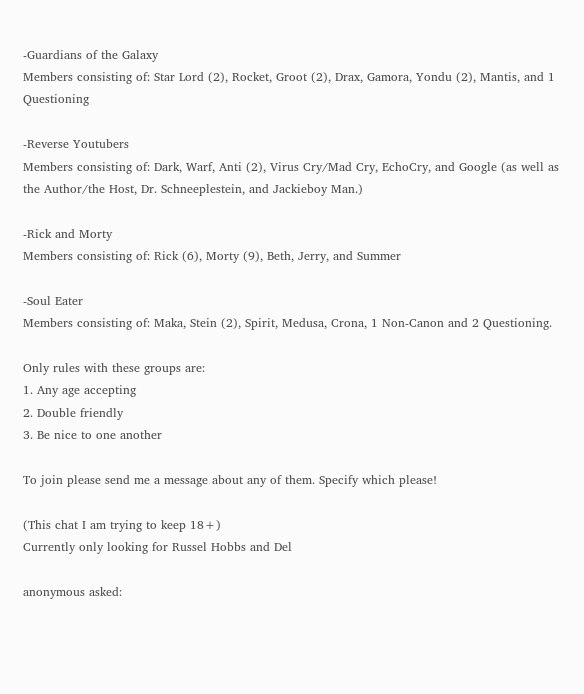-Guardians of the Galaxy
Members consisting of: Star Lord (2), Rocket, Groot (2), Drax, Gamora, Yondu (2), Mantis, and 1 Questioning

-Reverse Youtubers
Members consisting of: Dark, Warf, Anti (2), Virus Cry/Mad Cry, EchoCry, and Google (as well as the Author/the Host, Dr. Schneeplestein, and Jackieboy Man.)

-Rick and Morty
Members consisting of: Rick (6), Morty (9), Beth, Jerry, and Summer

-Soul Eater
Members consisting of: Maka, Stein (2), Spirit, Medusa, Crona, 1 Non-Canon and 2 Questioning.

Only rules with these groups are:
1. Any age accepting
2. Double friendly
3. Be nice to one another

To join please send me a message about any of them. Specify which please!

(This chat I am trying to keep 18+)
Currently only looking for Russel Hobbs and Del

anonymous asked: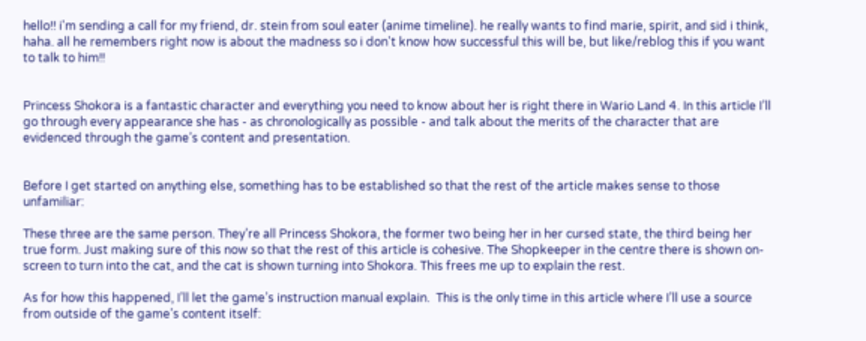hello!! i'm sending a call for my friend, dr. stein from soul eater (anime timeline). he really wants to find marie, spirit, and sid i think, haha. all he remembers right now is about the madness so i don't know how successful this will be, but like/reblog this if you want to talk to him!!


Princess Shokora is a fantastic character and everything you need to know about her is right there in Wario Land 4. In this article I’ll go through every appearance she has - as chronologically as possible - and talk about the merits of the character that are evidenced through the game’s content and presentation.


Before I get started on anything else, something has to be established so that the rest of the article makes sense to those unfamiliar:

These three are the same person. They’re all Princess Shokora, the former two being her in her cursed state, the third being her true form. Just making sure of this now so that the rest of this article is cohesive. The Shopkeeper in the centre there is shown on-screen to turn into the cat, and the cat is shown turning into Shokora. This frees me up to explain the rest.

As for how this happened, I’ll let the game’s instruction manual explain.  This is the only time in this article where I’ll use a source from outside of the game’s content itself: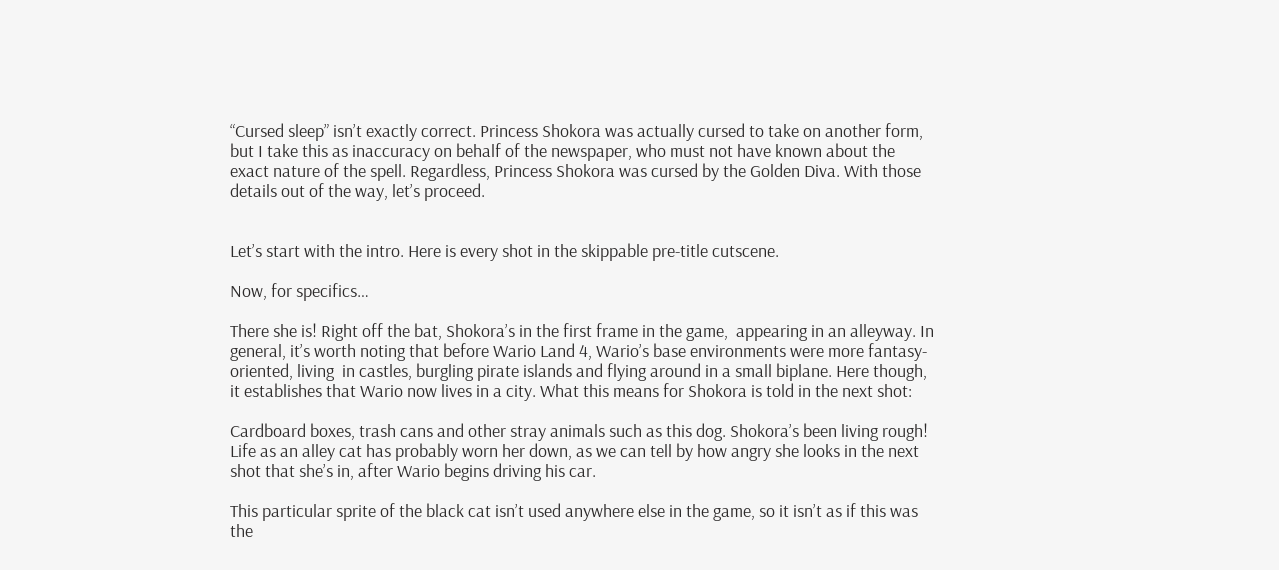“Cursed sleep” isn’t exactly correct. Princess Shokora was actually cursed to take on another form, but I take this as inaccuracy on behalf of the newspaper, who must not have known about the exact nature of the spell. Regardless, Princess Shokora was cursed by the Golden Diva. With those details out of the way, let’s proceed.


Let’s start with the intro. Here is every shot in the skippable pre-title cutscene.

Now, for specifics…

There she is! Right off the bat, Shokora’s in the first frame in the game,  appearing in an alleyway. In general, it’s worth noting that before Wario Land 4, Wario’s base environments were more fantasy-oriented, living  in castles, burgling pirate islands and flying around in a small biplane. Here though, it establishes that Wario now lives in a city. What this means for Shokora is told in the next shot:

Cardboard boxes, trash cans and other stray animals such as this dog. Shokora’s been living rough! Life as an alley cat has probably worn her down, as we can tell by how angry she looks in the next shot that she’s in, after Wario begins driving his car.

This particular sprite of the black cat isn’t used anywhere else in the game, so it isn’t as if this was the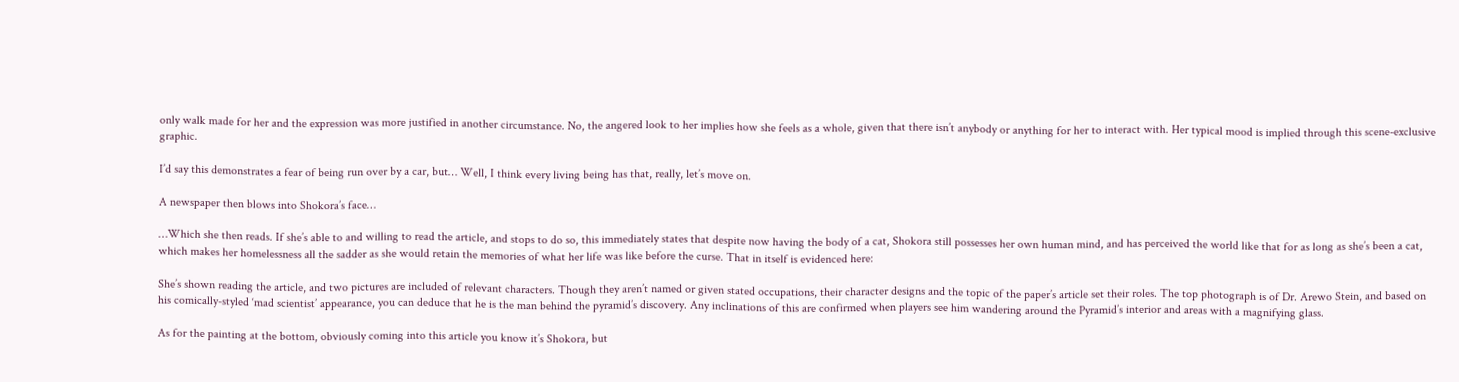only walk made for her and the expression was more justified in another circumstance. No, the angered look to her implies how she feels as a whole, given that there isn’t anybody or anything for her to interact with. Her typical mood is implied through this scene-exclusive graphic.

I’d say this demonstrates a fear of being run over by a car, but… Well, I think every living being has that, really, let’s move on.

A newspaper then blows into Shokora’s face…

…Which she then reads. If she’s able to and willing to read the article, and stops to do so, this immediately states that despite now having the body of a cat, Shokora still possesses her own human mind, and has perceived the world like that for as long as she’s been a cat, which makes her homelessness all the sadder as she would retain the memories of what her life was like before the curse. That in itself is evidenced here:

She’s shown reading the article, and two pictures are included of relevant characters. Though they aren’t named or given stated occupations, their character designs and the topic of the paper’s article set their roles. The top photograph is of Dr. Arewo Stein, and based on his comically-styled ‘mad scientist’ appearance, you can deduce that he is the man behind the pyramid’s discovery. Any inclinations of this are confirmed when players see him wandering around the Pyramid’s interior and areas with a magnifying glass.

As for the painting at the bottom, obviously coming into this article you know it’s Shokora, but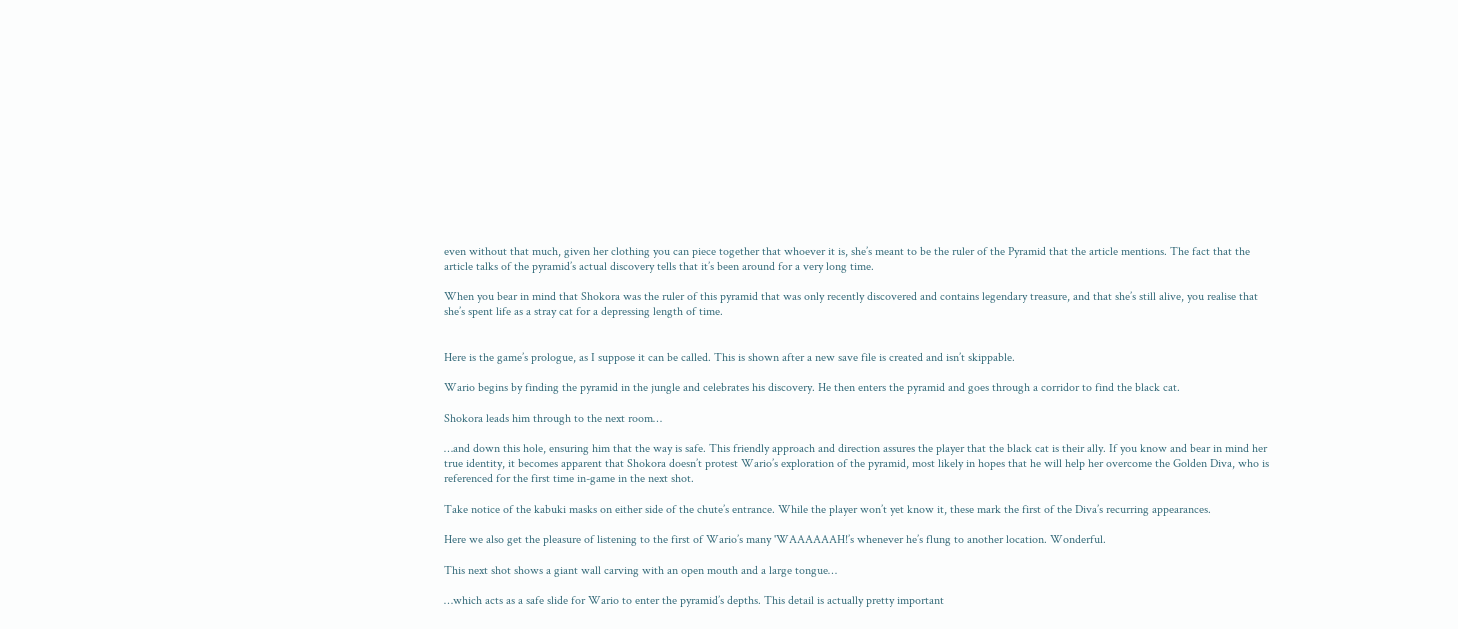even without that much, given her clothing you can piece together that whoever it is, she’s meant to be the ruler of the Pyramid that the article mentions. The fact that the article talks of the pyramid’s actual discovery tells that it’s been around for a very long time.

When you bear in mind that Shokora was the ruler of this pyramid that was only recently discovered and contains legendary treasure, and that she’s still alive, you realise that she’s spent life as a stray cat for a depressing length of time.


Here is the game’s prologue, as I suppose it can be called. This is shown after a new save file is created and isn’t skippable.

Wario begins by finding the pyramid in the jungle and celebrates his discovery. He then enters the pyramid and goes through a corridor to find the black cat.

Shokora leads him through to the next room…

…and down this hole, ensuring him that the way is safe. This friendly approach and direction assures the player that the black cat is their ally. If you know and bear in mind her true identity, it becomes apparent that Shokora doesn’t protest Wario’s exploration of the pyramid, most likely in hopes that he will help her overcome the Golden Diva, who is referenced for the first time in-game in the next shot.

Take notice of the kabuki masks on either side of the chute’s entrance. While the player won’t yet know it, these mark the first of the Diva’s recurring appearances.

Here we also get the pleasure of listening to the first of Wario’s many 'WAAAAAAH!’s whenever he’s flung to another location. Wonderful.

This next shot shows a giant wall carving with an open mouth and a large tongue…

…which acts as a safe slide for Wario to enter the pyramid’s depths. This detail is actually pretty important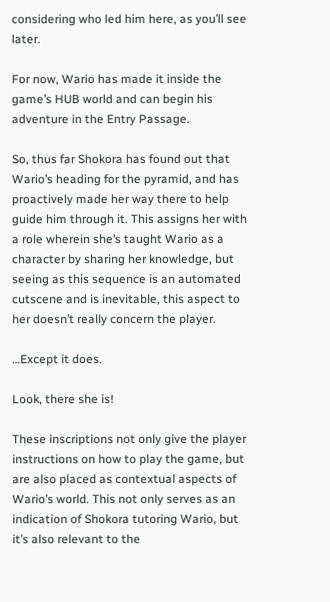considering who led him here, as you’ll see later.

For now, Wario has made it inside the game’s HUB world and can begin his adventure in the Entry Passage.

So, thus far Shokora has found out that Wario’s heading for the pyramid, and has proactively made her way there to help guide him through it. This assigns her with a role wherein she’s taught Wario as a character by sharing her knowledge, but seeing as this sequence is an automated cutscene and is inevitable, this aspect to her doesn’t really concern the player.

…Except it does.

Look, there she is!

These inscriptions not only give the player instructions on how to play the game, but are also placed as contextual aspects of Wario’s world. This not only serves as an indication of Shokora tutoring Wario, but it’s also relevant to the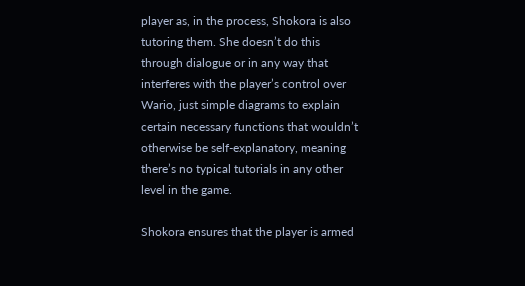player as, in the process, Shokora is also tutoring them. She doesn’t do this through dialogue or in any way that interferes with the player’s control over Wario, just simple diagrams to explain certain necessary functions that wouldn’t otherwise be self-explanatory, meaning there’s no typical tutorials in any other level in the game.

Shokora ensures that the player is armed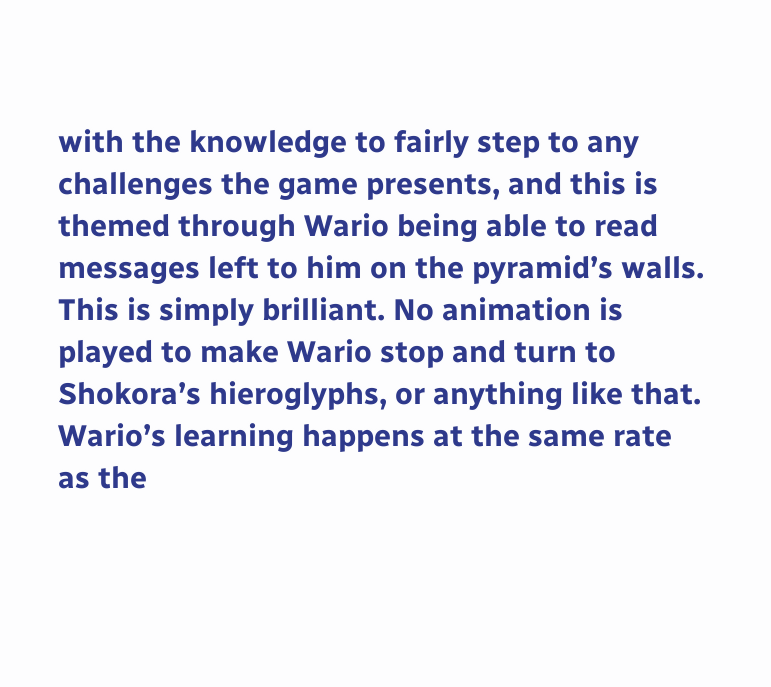with the knowledge to fairly step to any challenges the game presents, and this is themed through Wario being able to read messages left to him on the pyramid’s walls. This is simply brilliant. No animation is played to make Wario stop and turn to Shokora’s hieroglyphs, or anything like that. Wario’s learning happens at the same rate as the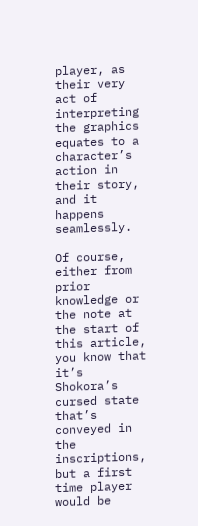player, as their very act of interpreting the graphics equates to a character’s action in their story, and it happens seamlessly.

Of course, either from prior knowledge or the note at the start of this article, you know that it’s Shokora’s cursed state that’s conveyed in the inscriptions, but a first time player would be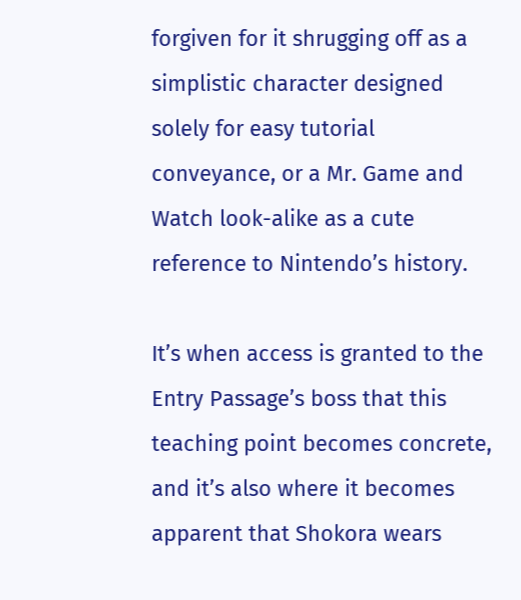forgiven for it shrugging off as a simplistic character designed solely for easy tutorial conveyance, or a Mr. Game and Watch look-alike as a cute reference to Nintendo’s history.

It’s when access is granted to the Entry Passage’s boss that this teaching point becomes concrete, and it’s also where it becomes apparent that Shokora wears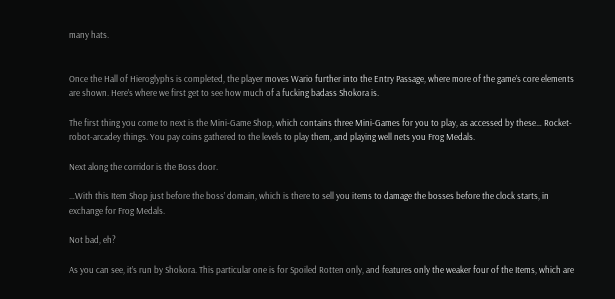many hats.


Once the Hall of Hieroglyphs is completed, the player moves Wario further into the Entry Passage, where more of the game’s core elements are shown. Here’s where we first get to see how much of a fucking badass Shokora is.

The first thing you come to next is the Mini-Game Shop, which contains three Mini-Games for you to play, as accessed by these… Rocket-robot-arcadey things. You pay coins gathered to the levels to play them, and playing well nets you Frog Medals.

Next along the corridor is the Boss door.

…With this Item Shop just before the boss’ domain, which is there to sell you items to damage the bosses before the clock starts, in exchange for Frog Medals.

Not bad, eh?

As you can see, it’s run by Shokora. This particular one is for Spoiled Rotten only, and features only the weaker four of the Items, which are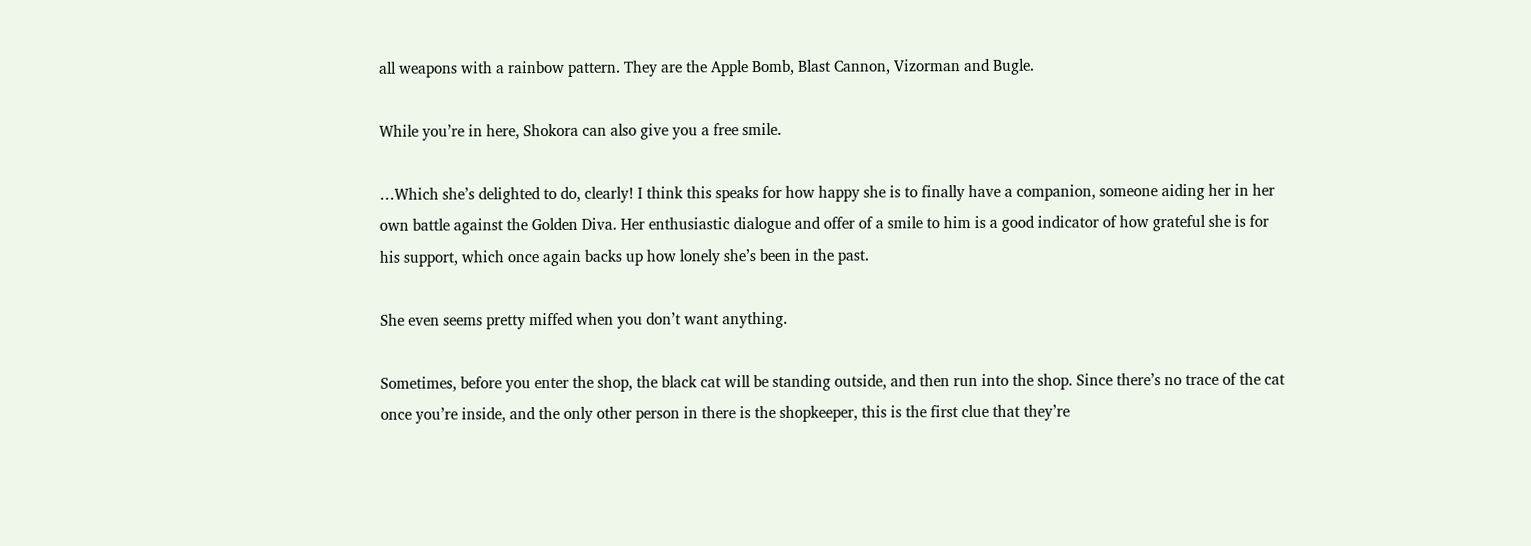all weapons with a rainbow pattern. They are the Apple Bomb, Blast Cannon, Vizorman and Bugle.

While you’re in here, Shokora can also give you a free smile.

…Which she’s delighted to do, clearly! I think this speaks for how happy she is to finally have a companion, someone aiding her in her own battle against the Golden Diva. Her enthusiastic dialogue and offer of a smile to him is a good indicator of how grateful she is for his support, which once again backs up how lonely she’s been in the past.

She even seems pretty miffed when you don’t want anything.

Sometimes, before you enter the shop, the black cat will be standing outside, and then run into the shop. Since there’s no trace of the cat once you’re inside, and the only other person in there is the shopkeeper, this is the first clue that they’re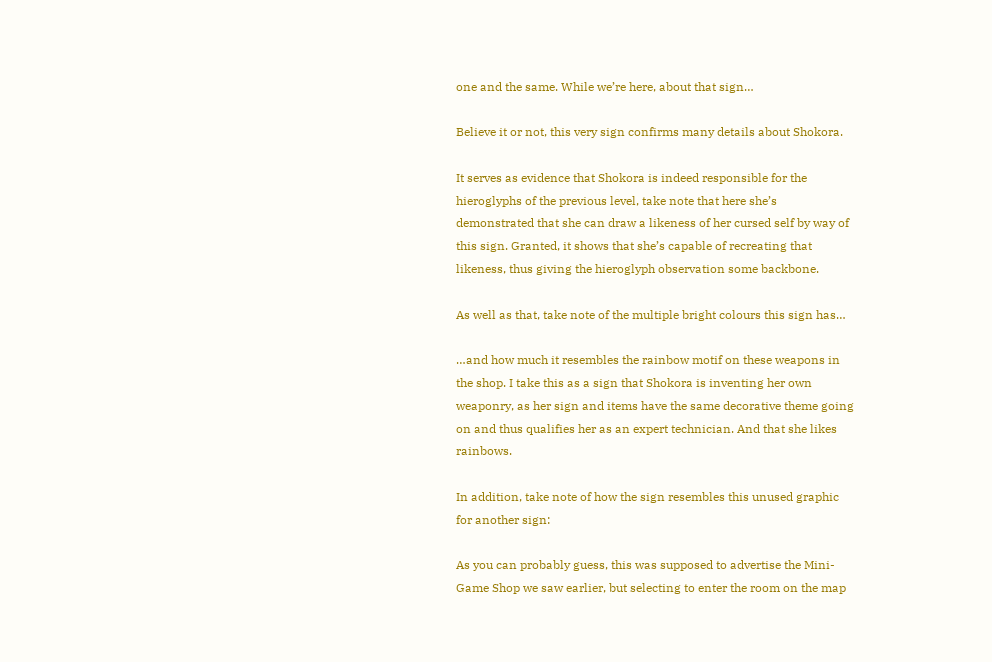one and the same. While we’re here, about that sign…

Believe it or not, this very sign confirms many details about Shokora.

It serves as evidence that Shokora is indeed responsible for the hieroglyphs of the previous level, take note that here she’s demonstrated that she can draw a likeness of her cursed self by way of this sign. Granted, it shows that she’s capable of recreating that likeness, thus giving the hieroglyph observation some backbone.

As well as that, take note of the multiple bright colours this sign has…

…and how much it resembles the rainbow motif on these weapons in the shop. I take this as a sign that Shokora is inventing her own weaponry, as her sign and items have the same decorative theme going on and thus qualifies her as an expert technician. And that she likes rainbows.

In addition, take note of how the sign resembles this unused graphic for another sign:

As you can probably guess, this was supposed to advertise the Mini-Game Shop we saw earlier, but selecting to enter the room on the map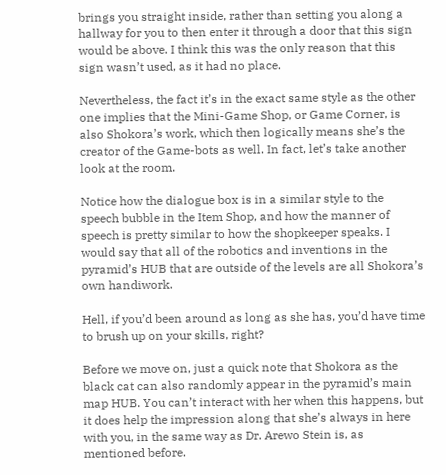brings you straight inside, rather than setting you along a hallway for you to then enter it through a door that this sign would be above. I think this was the only reason that this sign wasn’t used, as it had no place.

Nevertheless, the fact it’s in the exact same style as the other one implies that the Mini-Game Shop, or Game Corner, is also Shokora’s work, which then logically means she’s the creator of the Game-bots as well. In fact, let’s take another look at the room.

Notice how the dialogue box is in a similar style to the speech bubble in the Item Shop, and how the manner of speech is pretty similar to how the shopkeeper speaks. I would say that all of the robotics and inventions in the pyramid’s HUB that are outside of the levels are all Shokora’s own handiwork.

Hell, if you’d been around as long as she has, you’d have time to brush up on your skills, right?

Before we move on, just a quick note that Shokora as the black cat can also randomly appear in the pyramid’s main map HUB. You can’t interact with her when this happens, but it does help the impression along that she’s always in here with you, in the same way as Dr. Arewo Stein is, as mentioned before.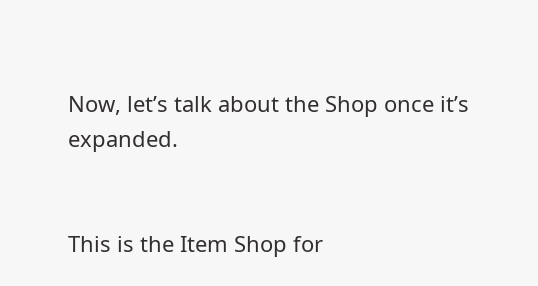Now, let’s talk about the Shop once it’s expanded.


This is the Item Shop for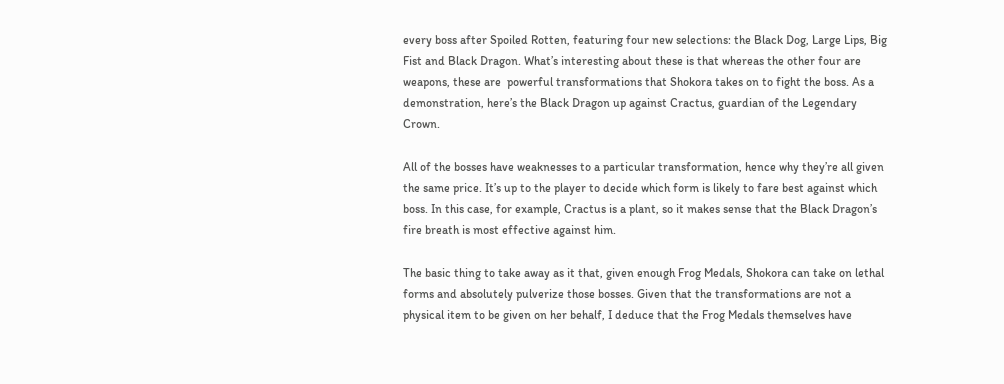every boss after Spoiled Rotten, featuring four new selections: the Black Dog, Large Lips, Big Fist and Black Dragon. What’s interesting about these is that whereas the other four are weapons, these are  powerful transformations that Shokora takes on to fight the boss. As a demonstration, here’s the Black Dragon up against Cractus, guardian of the Legendary Crown.

All of the bosses have weaknesses to a particular transformation, hence why they’re all given the same price. It’s up to the player to decide which form is likely to fare best against which boss. In this case, for example, Cractus is a plant, so it makes sense that the Black Dragon’s fire breath is most effective against him.

The basic thing to take away as it that, given enough Frog Medals, Shokora can take on lethal forms and absolutely pulverize those bosses. Given that the transformations are not a physical item to be given on her behalf, I deduce that the Frog Medals themselves have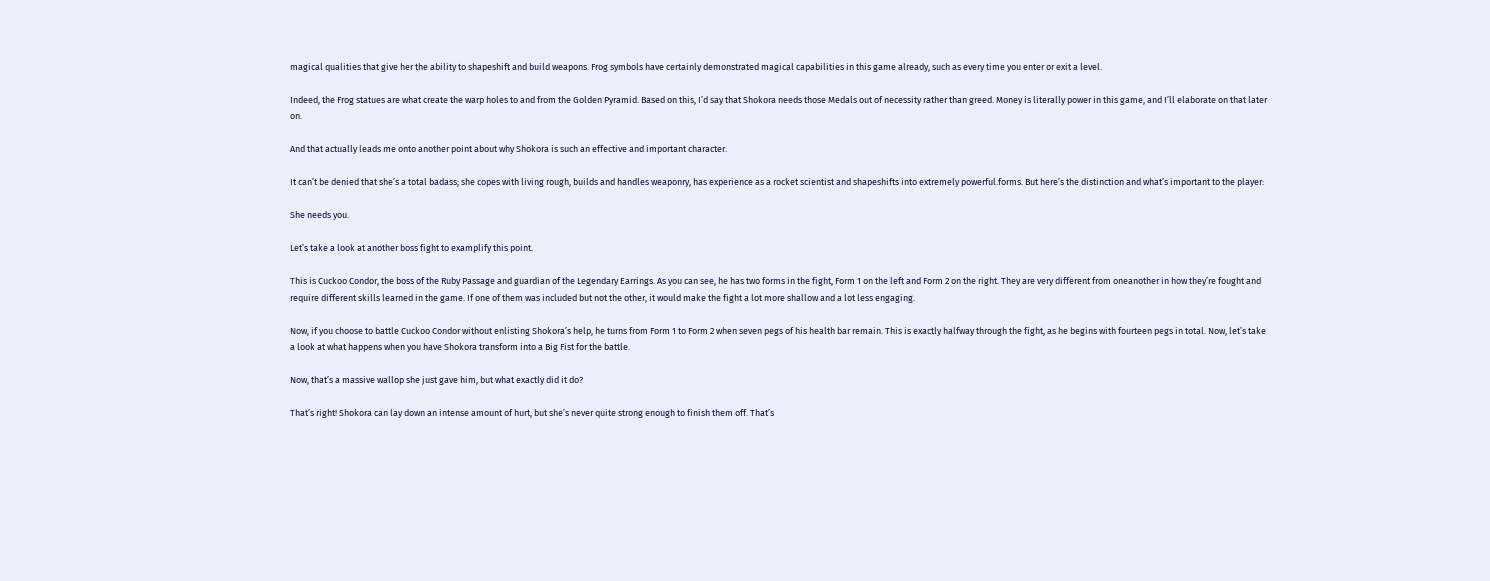magical qualities that give her the ability to shapeshift and build weapons. Frog symbols have certainly demonstrated magical capabilities in this game already, such as every time you enter or exit a level.

Indeed, the Frog statues are what create the warp holes to and from the Golden Pyramid. Based on this, I’d say that Shokora needs those Medals out of necessity rather than greed. Money is literally power in this game, and I’ll elaborate on that later on.

And that actually leads me onto another point about why Shokora is such an effective and important character.

It can’t be denied that she’s a total badass; she copes with living rough, builds and handles weaponry, has experience as a rocket scientist and shapeshifts into extremely powerful.forms. But here’s the distinction and what’s important to the player:

She needs you.

Let’s take a look at another boss fight to examplify this point.

This is Cuckoo Condor, the boss of the Ruby Passage and guardian of the Legendary Earrings. As you can see, he has two forms in the fight, Form 1 on the left and Form 2 on the right. They are very different from oneanother in how they’re fought and require different skills learned in the game. If one of them was included but not the other, it would make the fight a lot more shallow and a lot less engaging.

Now, if you choose to battle Cuckoo Condor without enlisting Shokora’s help, he turns from Form 1 to Form 2 when seven pegs of his health bar remain. This is exactly halfway through the fight, as he begins with fourteen pegs in total. Now, let’s take a look at what happens when you have Shokora transform into a Big Fist for the battle.

Now, that’s a massive wallop she just gave him, but what exactly did it do?

That’s right! Shokora can lay down an intense amount of hurt, but she’s never quite strong enough to finish them off. That’s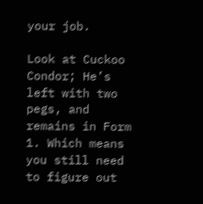your job.

Look at Cuckoo Condor; He’s left with two pegs, and remains in Form 1. Which means you still need to figure out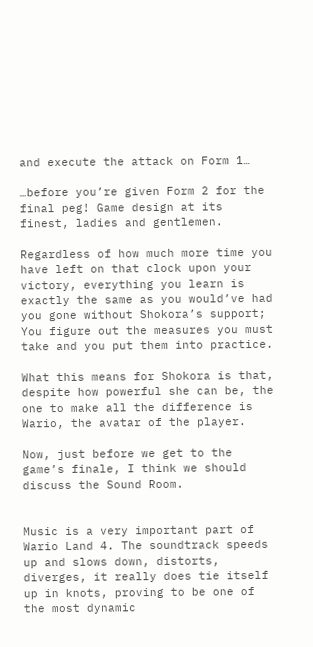and execute the attack on Form 1…

…before you’re given Form 2 for the final peg! Game design at its finest, ladies and gentlemen.

Regardless of how much more time you have left on that clock upon your victory, everything you learn is exactly the same as you would’ve had you gone without Shokora’s support; You figure out the measures you must take and you put them into practice.

What this means for Shokora is that, despite how powerful she can be, the one to make all the difference is Wario, the avatar of the player.

Now, just before we get to the game’s finale, I think we should discuss the Sound Room.


Music is a very important part of Wario Land 4. The soundtrack speeds up and slows down, distorts, diverges, it really does tie itself up in knots, proving to be one of the most dynamic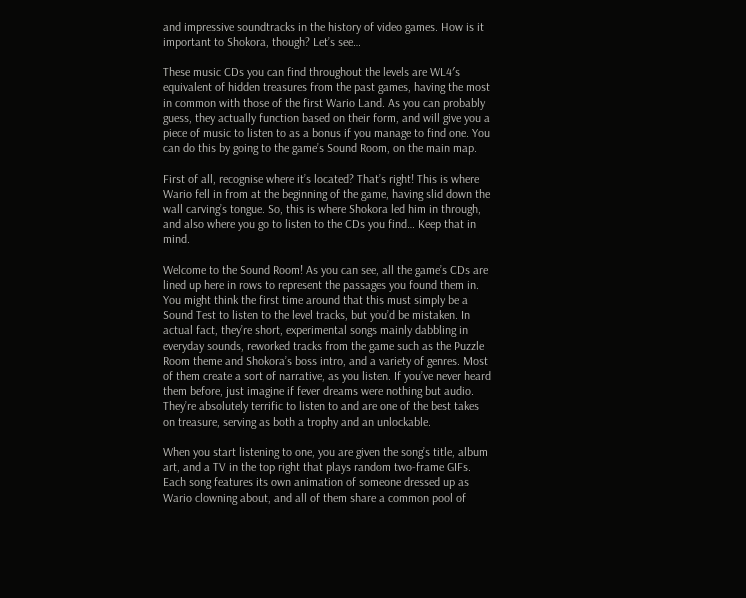and impressive soundtracks in the history of video games. How is it important to Shokora, though? Let’s see…

These music CDs you can find throughout the levels are WL4′s equivalent of hidden treasures from the past games, having the most in common with those of the first Wario Land. As you can probably guess, they actually function based on their form, and will give you a piece of music to listen to as a bonus if you manage to find one. You can do this by going to the game’s Sound Room, on the main map.

First of all, recognise where it’s located? That’s right! This is where Wario fell in from at the beginning of the game, having slid down the wall carving’s tongue. So, this is where Shokora led him in through, and also where you go to listen to the CDs you find… Keep that in mind.

Welcome to the Sound Room! As you can see, all the game’s CDs are lined up here in rows to represent the passages you found them in. You might think the first time around that this must simply be a Sound Test to listen to the level tracks, but you’d be mistaken. In actual fact, they’re short, experimental songs mainly dabbling in everyday sounds, reworked tracks from the game such as the Puzzle Room theme and Shokora’s boss intro, and a variety of genres. Most of them create a sort of narrative, as you listen. If you’ve never heard them before, just imagine if fever dreams were nothing but audio. They’re absolutely terrific to listen to and are one of the best takes on treasure, serving as both a trophy and an unlockable.

When you start listening to one, you are given the song’s title, album art, and a TV in the top right that plays random two-frame GIFs. Each song features its own animation of someone dressed up as Wario clowning about, and all of them share a common pool of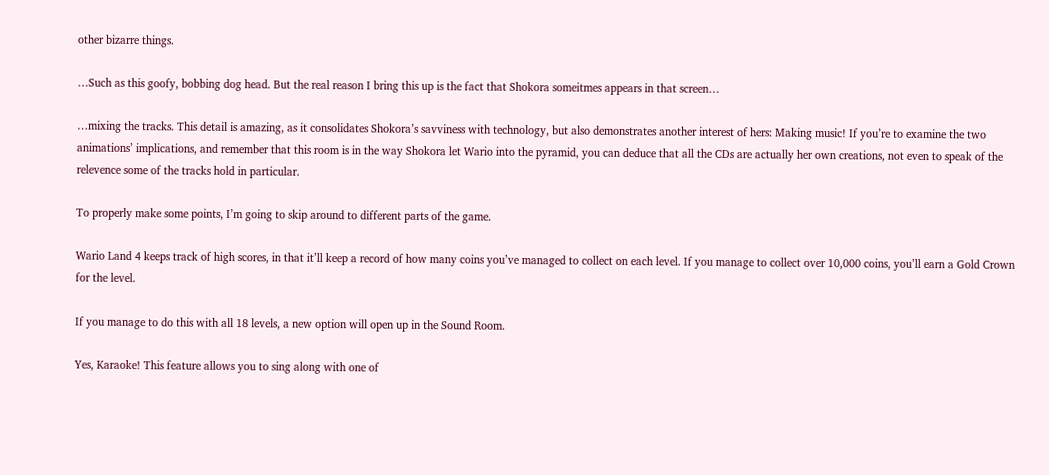other bizarre things.

…Such as this goofy, bobbing dog head. But the real reason I bring this up is the fact that Shokora someitmes appears in that screen…

…mixing the tracks. This detail is amazing, as it consolidates Shokora’s savviness with technology, but also demonstrates another interest of hers: Making music! If you’re to examine the two animations’ implications, and remember that this room is in the way Shokora let Wario into the pyramid, you can deduce that all the CDs are actually her own creations, not even to speak of the relevence some of the tracks hold in particular.

To properly make some points, I’m going to skip around to different parts of the game.

Wario Land 4 keeps track of high scores, in that it’ll keep a record of how many coins you’ve managed to collect on each level. If you manage to collect over 10,000 coins, you’ll earn a Gold Crown for the level.

If you manage to do this with all 18 levels, a new option will open up in the Sound Room.

Yes, Karaoke! This feature allows you to sing along with one of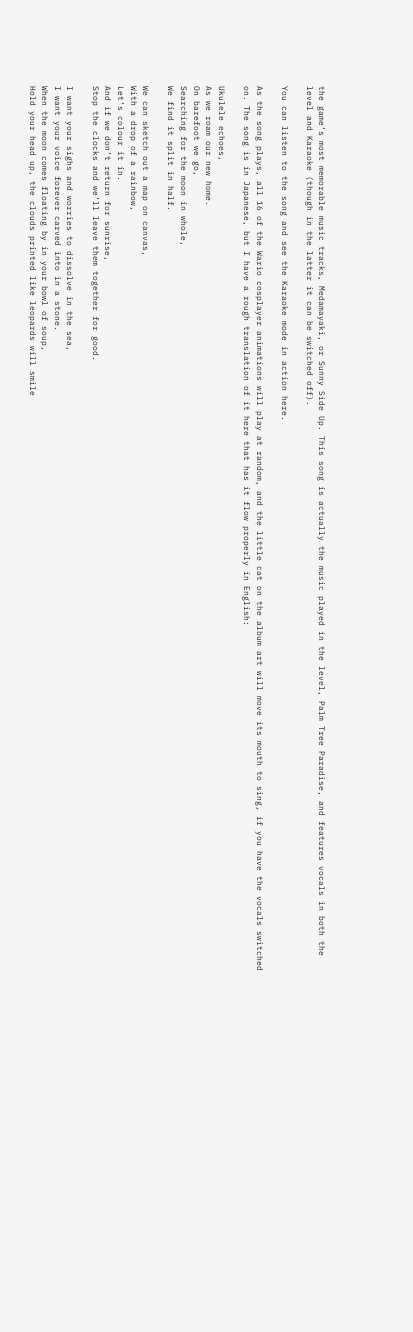the game’s most memorable music tracks, Medamayaki, or Sunny Side Up. This song is actually the music played in the level, Palm Tree Paradise, and features vocals in both the level and Karaoke (though in the latter it can be switched off).

You can listen to the song and see the Karaoke mode in action here.

As the song plays, all 16 of the Wario cosplayer animations will play at random, and the little cat on the album art will move its mouth to sing, if you have the vocals switched on. The song is in Japanese, but I have a rough translation of it here that has it flow properly in English:

Ukulele echoes,
As we roam our new home.
On barefoot we go,
Searching for the moon in whole,
We find it split in half.

We can sketch out a map on canvas,
With a drop of a rainbow,
Let’s colour it in.
And if we don’t return for sunrise,
Stop the clocks and we’ll leave them together for good.

I want your sighs and worries to dissolve in the sea,
I want your voice forever carved into in a stone.
When the moon comes floating by in your bowl of soup,
Hold your head up, the clouds printed like leopards will smile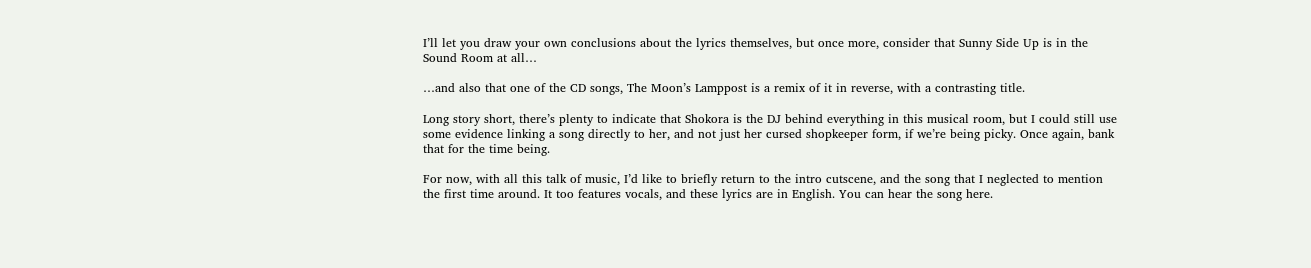I’ll let you draw your own conclusions about the lyrics themselves, but once more, consider that Sunny Side Up is in the Sound Room at all…

…and also that one of the CD songs, The Moon’s Lamppost is a remix of it in reverse, with a contrasting title.

Long story short, there’s plenty to indicate that Shokora is the DJ behind everything in this musical room, but I could still use some evidence linking a song directly to her, and not just her cursed shopkeeper form, if we’re being picky. Once again, bank that for the time being.

For now, with all this talk of music, I’d like to briefly return to the intro cutscene, and the song that I neglected to mention the first time around. It too features vocals, and these lyrics are in English. You can hear the song here.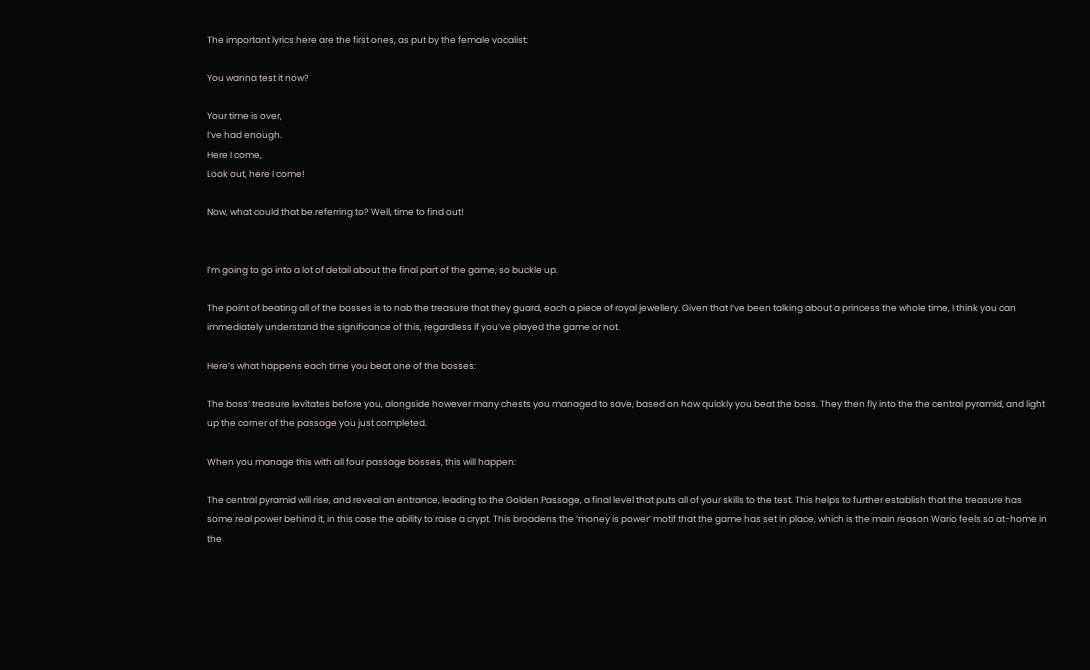The important lyrics here are the first ones, as put by the female vocalist:

You wanna test it now?

Your time is over,
I’ve had enough.
Here I come,
Look out, here I come!

Now, what could that be referring to? Well, time to find out!


I’m going to go into a lot of detail about the final part of the game, so buckle up.

The point of beating all of the bosses is to nab the treasure that they guard, each a piece of royal jewellery. Given that I’ve been talking about a princess the whole time, I think you can immediately understand the significance of this, regardless if you’ve played the game or not.

Here’s what happens each time you beat one of the bosses:

The boss’ treasure levitates before you, alongside however many chests you managed to save, based on how quickly you beat the boss. They then fly into the the central pyramid, and light up the corner of the passage you just completed.

When you manage this with all four passage bosses, this will happen:

The central pyramid will rise, and reveal an entrance, leading to the Golden Passage, a final level that puts all of your skills to the test. This helps to further establish that the treasure has some real power behind it, in this case the ability to raise a crypt. This broadens the ‘money is power’ motif that the game has set in place, which is the main reason Wario feels so at-home in the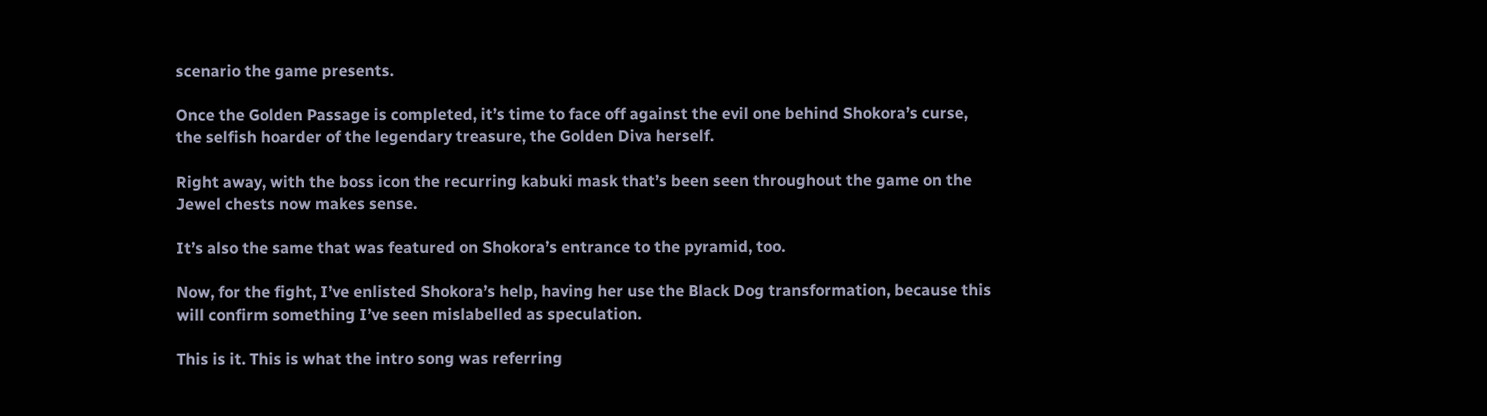scenario the game presents.

Once the Golden Passage is completed, it’s time to face off against the evil one behind Shokora’s curse, the selfish hoarder of the legendary treasure, the Golden Diva herself.

Right away, with the boss icon the recurring kabuki mask that’s been seen throughout the game on the Jewel chests now makes sense.

It’s also the same that was featured on Shokora’s entrance to the pyramid, too.

Now, for the fight, I’ve enlisted Shokora’s help, having her use the Black Dog transformation, because this will confirm something I’ve seen mislabelled as speculation.

This is it. This is what the intro song was referring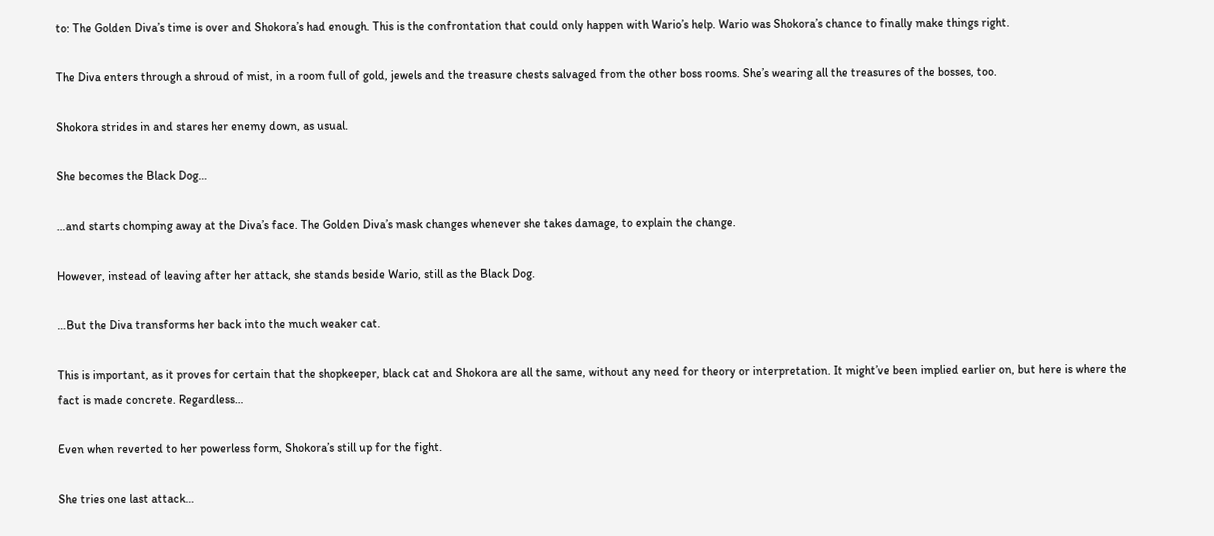to: The Golden Diva’s time is over and Shokora’s had enough. This is the confrontation that could only happen with Wario’s help. Wario was Shokora’s chance to finally make things right.

The Diva enters through a shroud of mist, in a room full of gold, jewels and the treasure chests salvaged from the other boss rooms. She’s wearing all the treasures of the bosses, too.

Shokora strides in and stares her enemy down, as usual.

She becomes the Black Dog…

…and starts chomping away at the Diva’s face. The Golden Diva’s mask changes whenever she takes damage, to explain the change.

However, instead of leaving after her attack, she stands beside Wario, still as the Black Dog.

…But the Diva transforms her back into the much weaker cat.

This is important, as it proves for certain that the shopkeeper, black cat and Shokora are all the same, without any need for theory or interpretation. It might’ve been implied earlier on, but here is where the fact is made concrete. Regardless…

Even when reverted to her powerless form, Shokora’s still up for the fight.

She tries one last attack…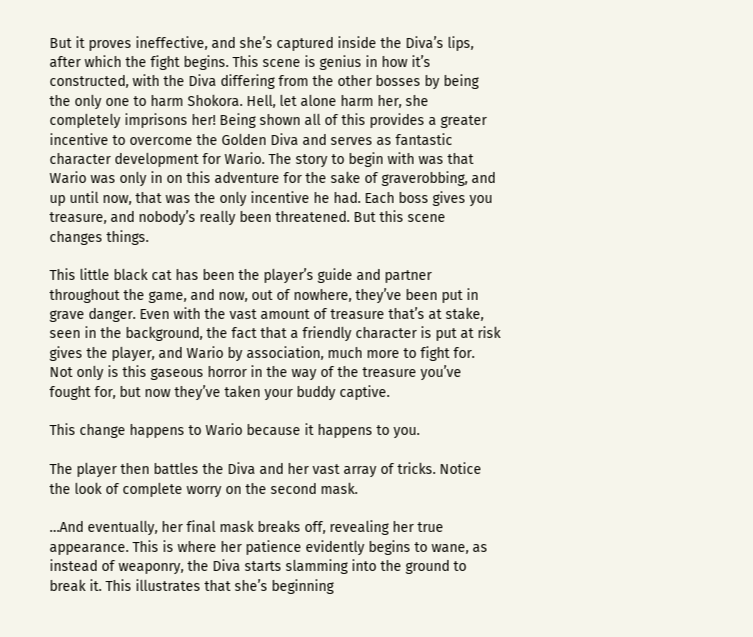But it proves ineffective, and she’s captured inside the Diva’s lips, after which the fight begins. This scene is genius in how it’s constructed, with the Diva differing from the other bosses by being the only one to harm Shokora. Hell, let alone harm her, she completely imprisons her! Being shown all of this provides a greater incentive to overcome the Golden Diva and serves as fantastic character development for Wario. The story to begin with was that Wario was only in on this adventure for the sake of graverobbing, and up until now, that was the only incentive he had. Each boss gives you treasure, and nobody’s really been threatened. But this scene changes things.

This little black cat has been the player’s guide and partner throughout the game, and now, out of nowhere, they’ve been put in grave danger. Even with the vast amount of treasure that’s at stake, seen in the background, the fact that a friendly character is put at risk gives the player, and Wario by association, much more to fight for. Not only is this gaseous horror in the way of the treasure you’ve fought for, but now they’ve taken your buddy captive.

This change happens to Wario because it happens to you.

The player then battles the Diva and her vast array of tricks. Notice the look of complete worry on the second mask.

…And eventually, her final mask breaks off, revealing her true appearance. This is where her patience evidently begins to wane, as instead of weaponry, the Diva starts slamming into the ground to break it. This illustrates that she’s beginning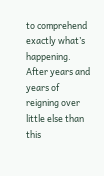to comprehend exactly what’s happening. After years and years of reigning over little else than this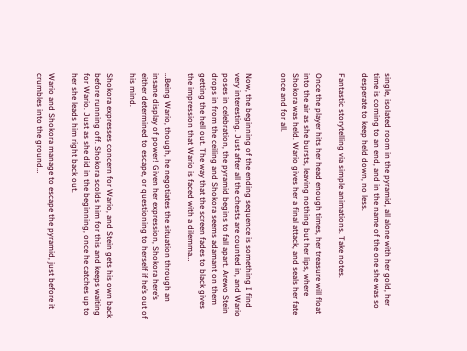single, isolated room in the pyramid, all alone with her gold, her time is coming to an end, and in the name of the one she was so desperate to keep held down, no less.

Fantastic storytelling via simple animations. Take notes.

Once the player hits her head enough times, her treasure will float into the air as she bursts, leaving nothing but her lips, where Shokora was held. Wario gives her a final attack, and seals her fate once and for all.


Now, the beginning of the ending sequence is something I find very interesting. Just after all the chests are counted in, and Wario poses in celebration, the pyramid begins to fall apart. Arewo Stein drops in from the ceiling and Shokora seems adamant on them getting the hell out. The way that the screen fades to black gives the impression that Wario is faced with a dilemma…

…Being Wario, though, he negotiates the situation through an insane display of power! Given her expression, Shokora here’s either determined to escape, or questioning to herself if he’s out of his mind.

Shokora expresses concern for Wario, and Stein gets his own back before running off. Shokora scolds him for this and keeps waiting for Wario. Just as she did in the beginning, once he catches up to her she leads him right back out.

Wario and Shokora manage to escape the pyramid, just before it crumbles into the ground…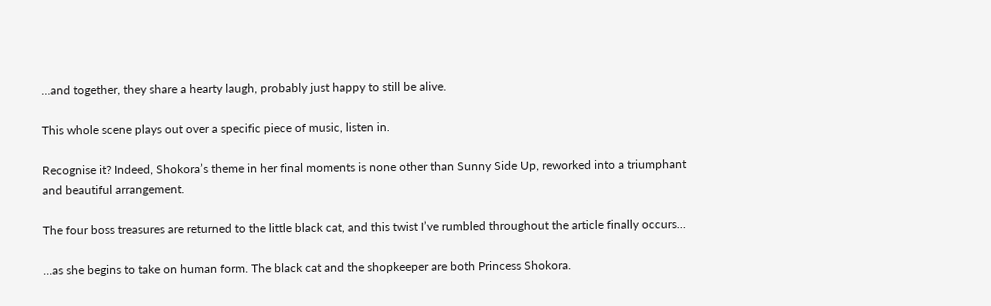…and together, they share a hearty laugh, probably just happy to still be alive.

This whole scene plays out over a specific piece of music, listen in.

Recognise it? Indeed, Shokora’s theme in her final moments is none other than Sunny Side Up, reworked into a triumphant and beautiful arrangement.

The four boss treasures are returned to the little black cat, and this twist I’ve rumbled throughout the article finally occurs…

…as she begins to take on human form. The black cat and the shopkeeper are both Princess Shokora.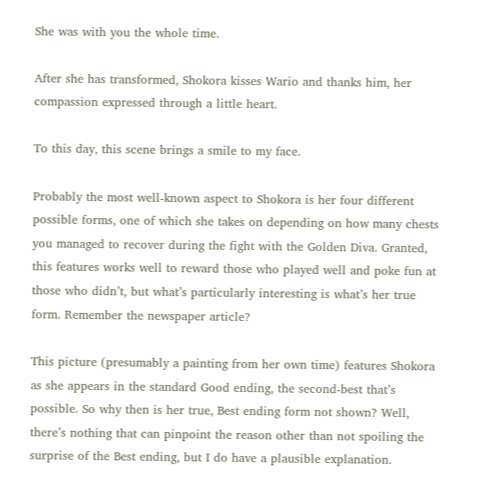She was with you the whole time.

After she has transformed, Shokora kisses Wario and thanks him, her compassion expressed through a little heart.

To this day, this scene brings a smile to my face.

Probably the most well-known aspect to Shokora is her four different possible forms, one of which she takes on depending on how many chests you managed to recover during the fight with the Golden Diva. Granted, this features works well to reward those who played well and poke fun at those who didn’t, but what’s particularly interesting is what’s her true form. Remember the newspaper article?

This picture (presumably a painting from her own time) features Shokora as she appears in the standard Good ending, the second-best that’s possible. So why then is her true, Best ending form not shown? Well, there’s nothing that can pinpoint the reason other than not spoiling the surprise of the Best ending, but I do have a plausible explanation.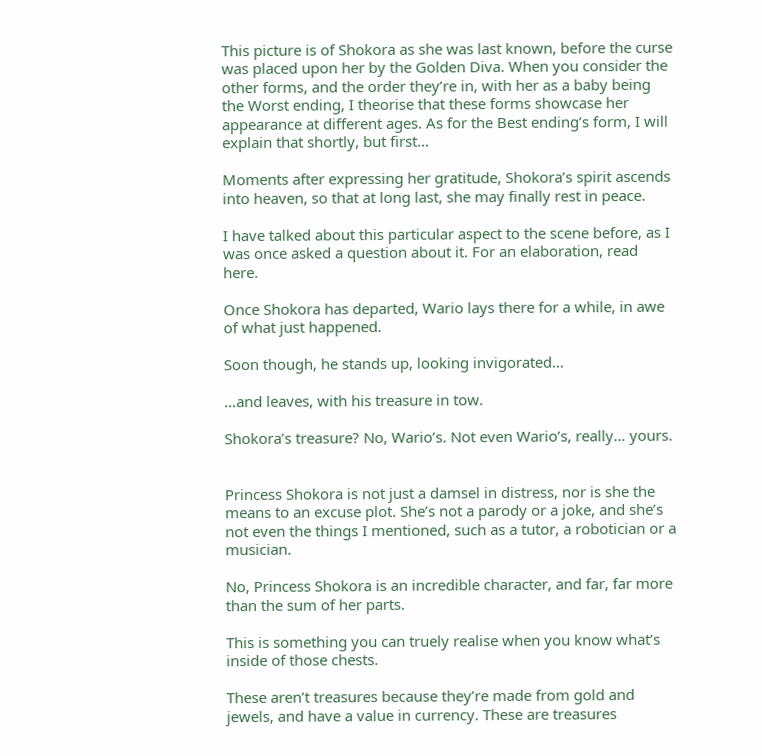This picture is of Shokora as she was last known, before the curse was placed upon her by the Golden Diva. When you consider the other forms, and the order they’re in, with her as a baby being the Worst ending, I theorise that these forms showcase her appearance at different ages. As for the Best ending’s form, I will explain that shortly, but first…

Moments after expressing her gratitude, Shokora’s spirit ascends into heaven, so that at long last, she may finally rest in peace.

I have talked about this particular aspect to the scene before, as I was once asked a question about it. For an elaboration, read here.

Once Shokora has departed, Wario lays there for a while, in awe of what just happened.

Soon though, he stands up, looking invigorated…

…and leaves, with his treasure in tow.

Shokora’s treasure? No, Wario’s. Not even Wario’s, really… yours.


Princess Shokora is not just a damsel in distress, nor is she the means to an excuse plot. She’s not a parody or a joke, and she’s not even the things I mentioned, such as a tutor, a robotician or a musician.

No, Princess Shokora is an incredible character, and far, far more than the sum of her parts.

This is something you can truely realise when you know what’s inside of those chests.

These aren’t treasures because they’re made from gold and jewels, and have a value in currency. These are treasures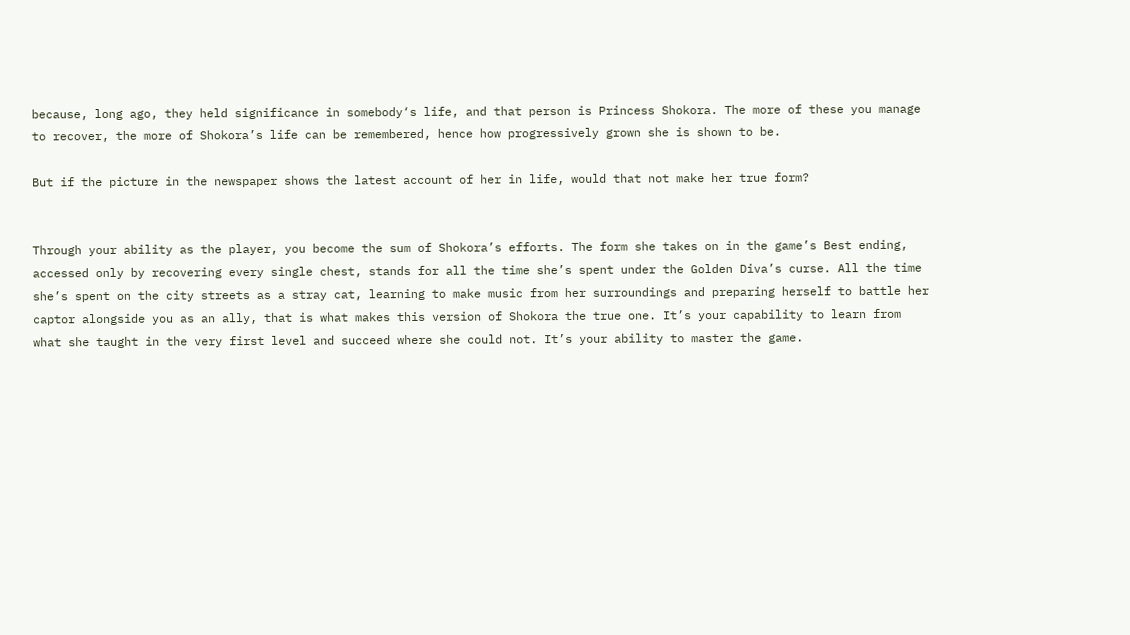because, long ago, they held significance in somebody‘s life, and that person is Princess Shokora. The more of these you manage to recover, the more of Shokora’s life can be remembered, hence how progressively grown she is shown to be.

But if the picture in the newspaper shows the latest account of her in life, would that not make her true form?


Through your ability as the player, you become the sum of Shokora’s efforts. The form she takes on in the game’s Best ending, accessed only by recovering every single chest, stands for all the time she’s spent under the Golden Diva’s curse. All the time she’s spent on the city streets as a stray cat, learning to make music from her surroundings and preparing herself to battle her captor alongside you as an ally, that is what makes this version of Shokora the true one. It’s your capability to learn from what she taught in the very first level and succeed where she could not. It’s your ability to master the game.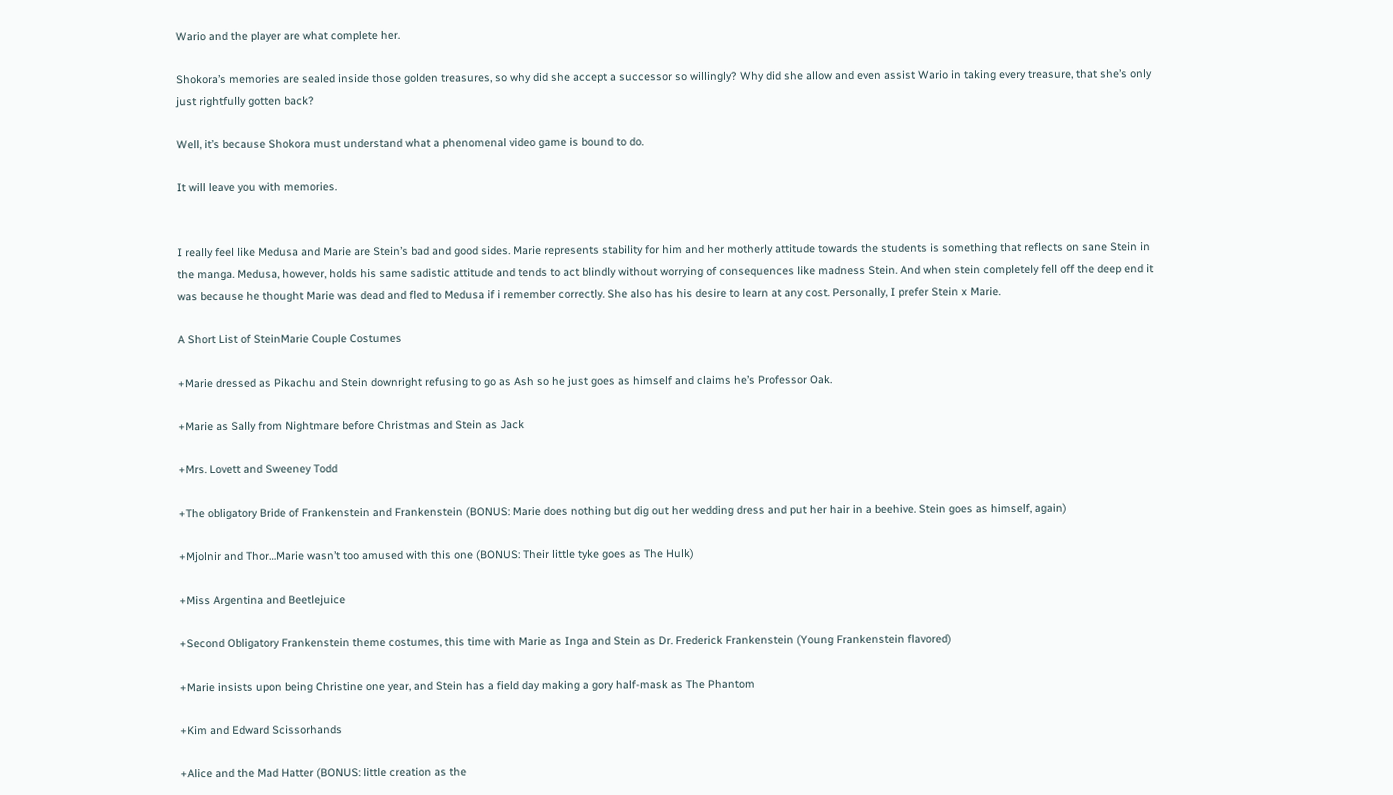Wario and the player are what complete her.

Shokora’s memories are sealed inside those golden treasures, so why did she accept a successor so willingly? Why did she allow and even assist Wario in taking every treasure, that she’s only just rightfully gotten back?

Well, it’s because Shokora must understand what a phenomenal video game is bound to do.

It will leave you with memories.


I really feel like Medusa and Marie are Stein’s bad and good sides. Marie represents stability for him and her motherly attitude towards the students is something that reflects on sane Stein in the manga. Medusa, however, holds his same sadistic attitude and tends to act blindly without worrying of consequences like madness Stein. And when stein completely fell off the deep end it was because he thought Marie was dead and fled to Medusa if i remember correctly. She also has his desire to learn at any cost. Personally, I prefer Stein x Marie.

A Short List of SteinMarie Couple Costumes

+Marie dressed as Pikachu and Stein downright refusing to go as Ash so he just goes as himself and claims he’s Professor Oak.

+Marie as Sally from Nightmare before Christmas and Stein as Jack

+Mrs. Lovett and Sweeney Todd

+The obligatory Bride of Frankenstein and Frankenstein (BONUS: Marie does nothing but dig out her wedding dress and put her hair in a beehive. Stein goes as himself, again)

+Mjolnir and Thor…Marie wasn’t too amused with this one (BONUS: Their little tyke goes as The Hulk)

+Miss Argentina and Beetlejuice

+Second Obligatory Frankenstein theme costumes, this time with Marie as Inga and Stein as Dr. Frederick Frankenstein (Young Frankenstein flavored)

+Marie insists upon being Christine one year, and Stein has a field day making a gory half-mask as The Phantom

+Kim and Edward Scissorhands

+Alice and the Mad Hatter (BONUS: little creation as the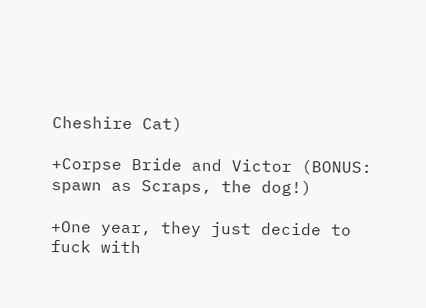Cheshire Cat)

+Corpse Bride and Victor (BONUS: spawn as Scraps, the dog!)

+One year, they just decide to fuck with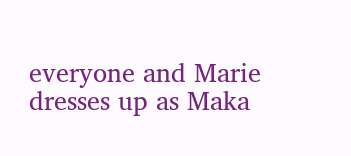everyone and Marie dresses up as Maka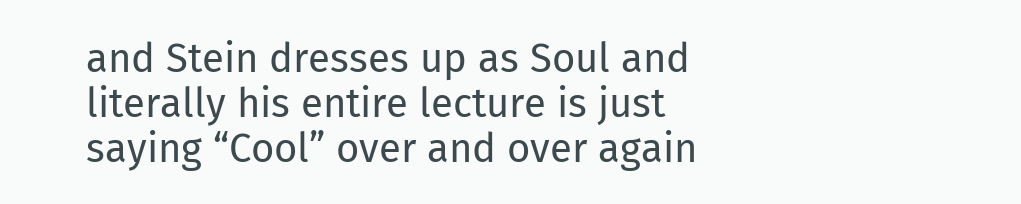and Stein dresses up as Soul and literally his entire lecture is just saying “Cool” over and over again